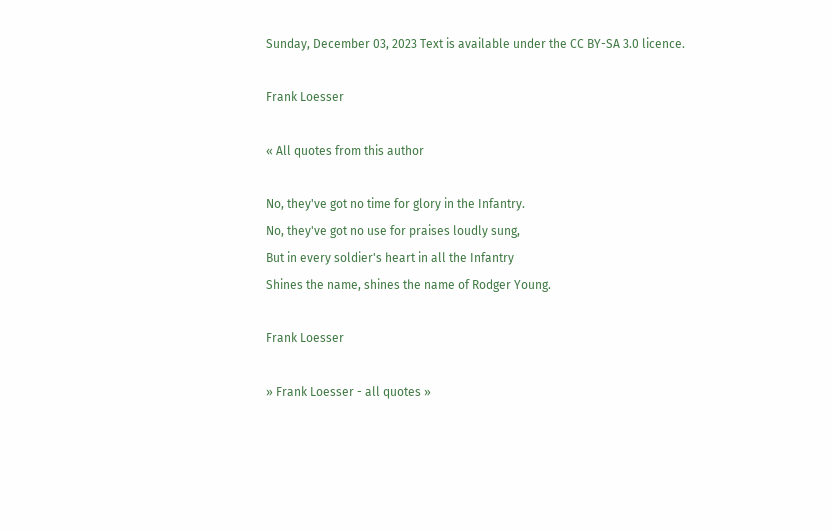Sunday, December 03, 2023 Text is available under the CC BY-SA 3.0 licence.

Frank Loesser

« All quotes from this author

No, they've got no time for glory in the Infantry.
No, they've got no use for praises loudly sung,
But in every soldier's heart in all the Infantry
Shines the name, shines the name of Rodger Young.

Frank Loesser

» Frank Loesser - all quotes »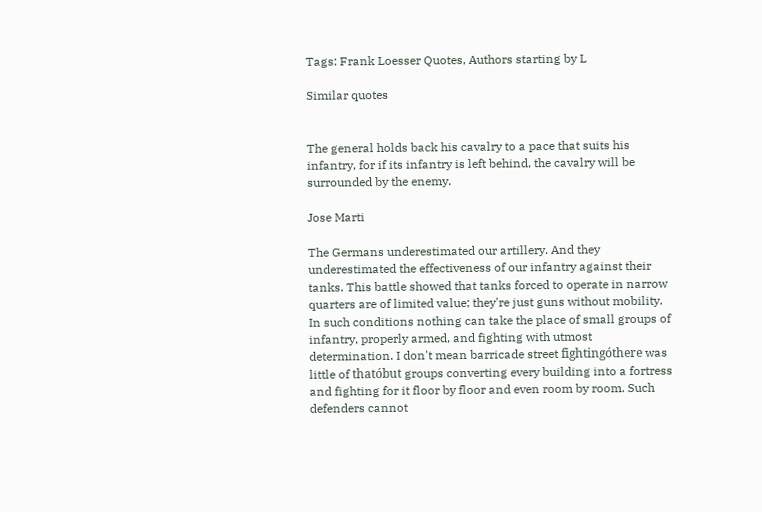Tags: Frank Loesser Quotes, Authors starting by L

Similar quotes


The general holds back his cavalry to a pace that suits his infantry, for if its infantry is left behind, the cavalry will be surrounded by the enemy.

Jose Marti

The Germans underestimated our artillery. And they underestimated the effectiveness of our infantry against their tanks. This battle showed that tanks forced to operate in narrow quarters are of limited value; they're just guns without mobility. In such conditions nothing can take the place of small groups of infantry, properly armed, and fighting with utmost determination. I don't mean barricade street fightingóthere was little of thatóbut groups converting every building into a fortress and fighting for it floor by floor and even room by room. Such defenders cannot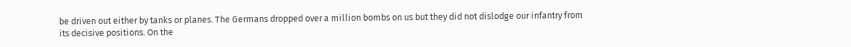be driven out either by tanks or planes. The Germans dropped over a million bombs on us but they did not dislodge our infantry from its decisive positions. On the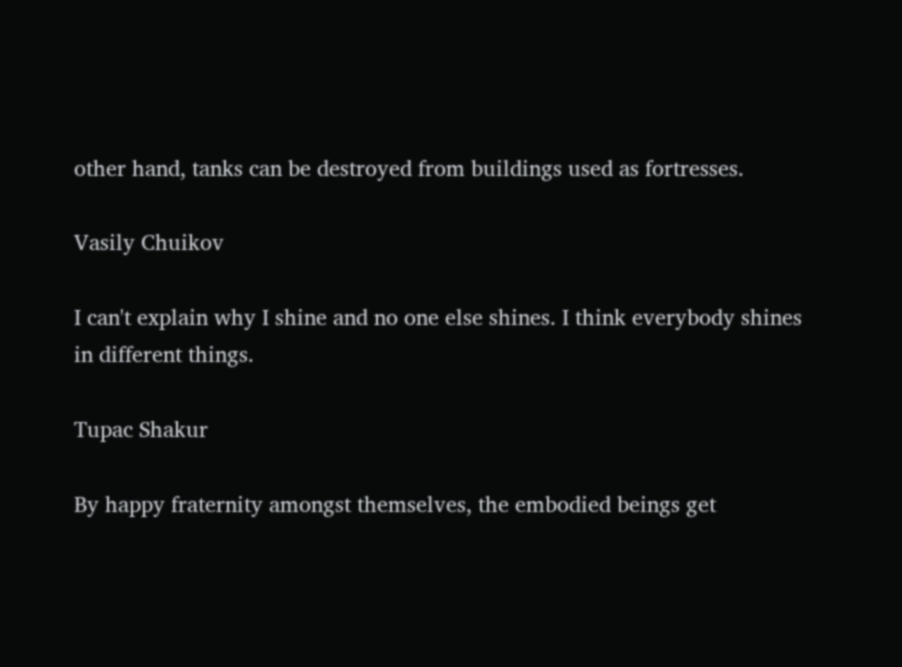other hand, tanks can be destroyed from buildings used as fortresses.

Vasily Chuikov

I can't explain why I shine and no one else shines. I think everybody shines in different things.

Tupac Shakur

By happy fraternity amongst themselves, the embodied beings get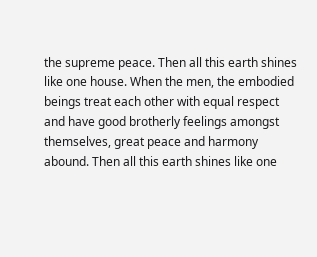the supreme peace. Then all this earth shines like one house. When the men, the embodied beings treat each other with equal respect and have good brotherly feelings amongst themselves, great peace and harmony abound. Then all this earth shines like one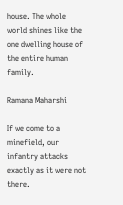house. The whole world shines like the one dwelling house of the entire human family.

Ramana Maharshi

If we come to a minefield, our infantry attacks exactly as it were not there.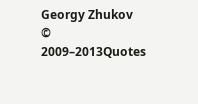Georgy Zhukov
© 2009–2013Quotes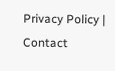Privacy Policy | Contact